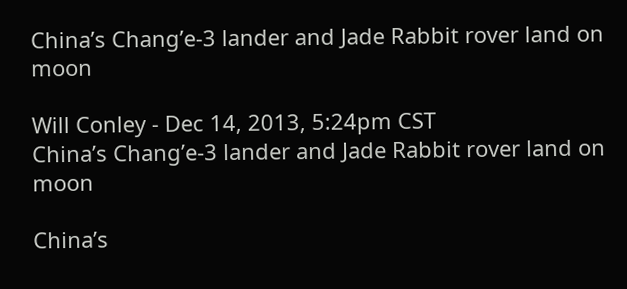China’s Chang’e-3 lander and Jade Rabbit rover land on moon

Will Conley - Dec 14, 2013, 5:24pm CST
China’s Chang’e-3 lander and Jade Rabbit rover land on moon

China’s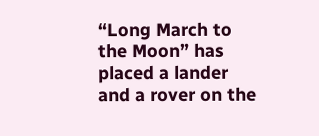“Long March to the Moon” has placed a lander and a rover on the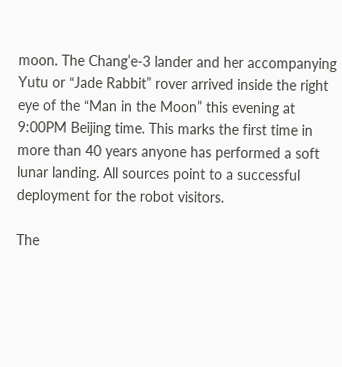moon. The Chang’e-3 lander and her accompanying Yutu or “Jade Rabbit” rover arrived inside the right eye of the “Man in the Moon” this evening at 9:00PM Beijing time. This marks the first time in more than 40 years anyone has performed a soft lunar landing. All sources point to a successful deployment for the robot visitors.

The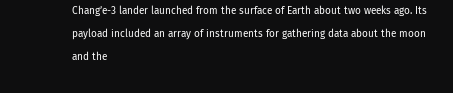Chang’e-3 lander launched from the surface of Earth about two weeks ago. Its payload included an array of instruments for gathering data about the moon and the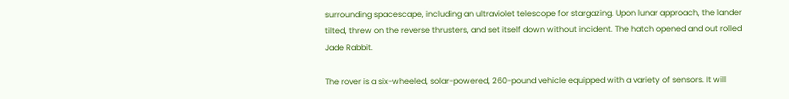surrounding spacescape, including an ultraviolet telescope for stargazing. Upon lunar approach, the lander tilted, threw on the reverse thrusters, and set itself down without incident. The hatch opened and out rolled Jade Rabbit.

The rover is a six-wheeled, solar-powered, 260-pound vehicle equipped with a variety of sensors. It will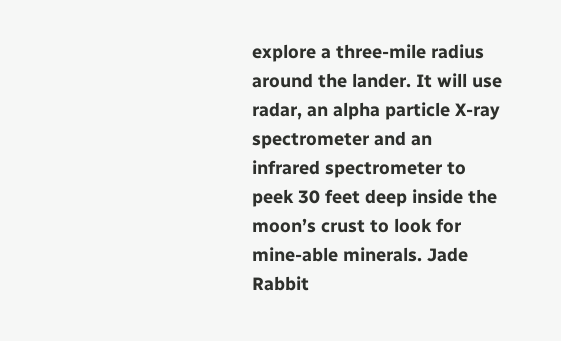explore a three-mile radius around the lander. It will use radar, an alpha particle X-ray spectrometer and an infrared spectrometer to peek 30 feet deep inside the moon’s crust to look for mine-able minerals. Jade Rabbit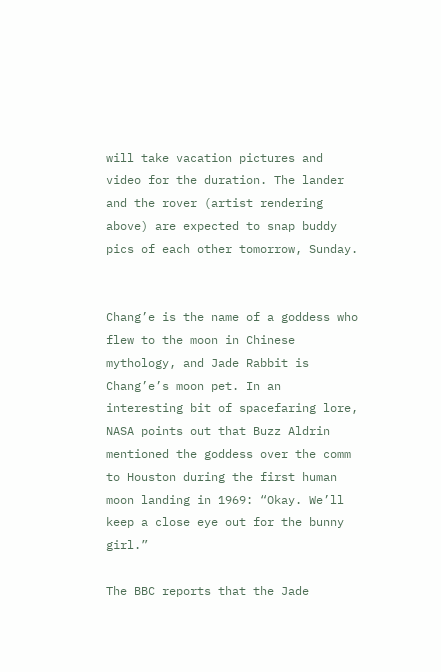will take vacation pictures and video for the duration. The lander and the rover (artist rendering above) are expected to snap buddy pics of each other tomorrow, Sunday.


Chang’e is the name of a goddess who flew to the moon in Chinese mythology, and Jade Rabbit is Chang’e’s moon pet. In an interesting bit of spacefaring lore, NASA points out that Buzz Aldrin mentioned the goddess over the comm to Houston during the first human moon landing in 1969: “Okay. We’ll keep a close eye out for the bunny girl.”

The BBC reports that the Jade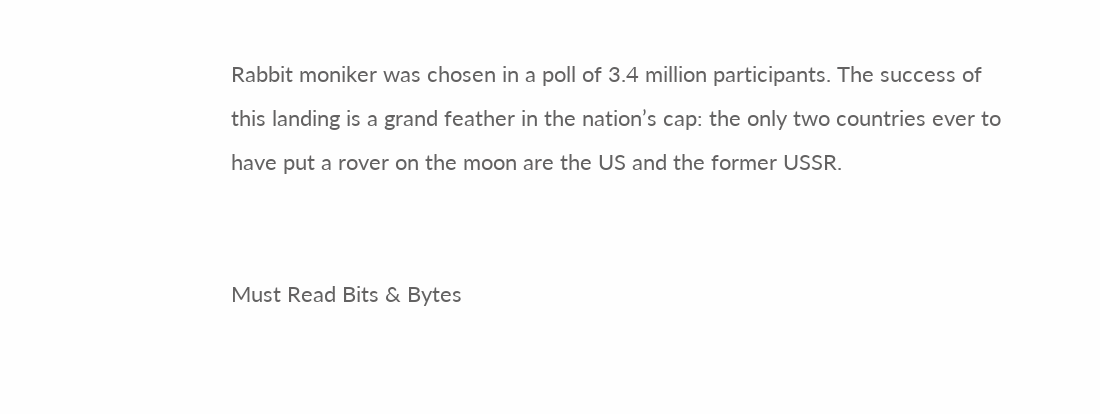Rabbit moniker was chosen in a poll of 3.4 million participants. The success of this landing is a grand feather in the nation’s cap: the only two countries ever to have put a rover on the moon are the US and the former USSR.


Must Read Bits & Bytes